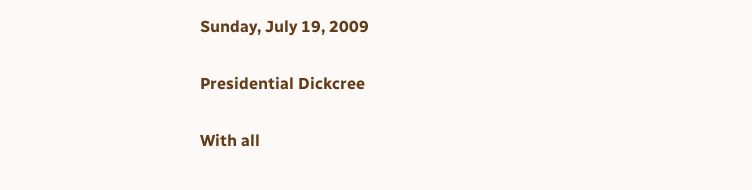Sunday, July 19, 2009

Presidential Dickcree

With all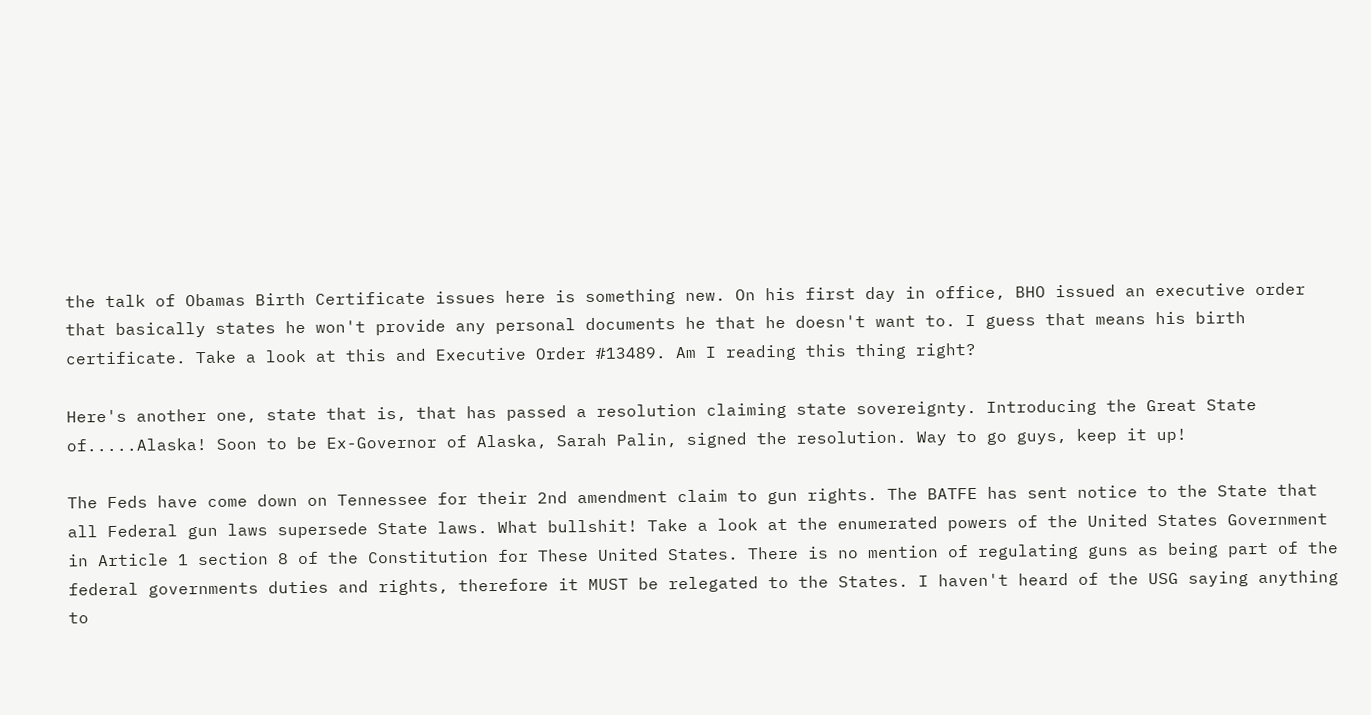the talk of Obamas Birth Certificate issues here is something new. On his first day in office, BHO issued an executive order that basically states he won't provide any personal documents he that he doesn't want to. I guess that means his birth certificate. Take a look at this and Executive Order #13489. Am I reading this thing right?

Here's another one, state that is, that has passed a resolution claiming state sovereignty. Introducing the Great State of.....Alaska! Soon to be Ex-Governor of Alaska, Sarah Palin, signed the resolution. Way to go guys, keep it up!

The Feds have come down on Tennessee for their 2nd amendment claim to gun rights. The BATFE has sent notice to the State that all Federal gun laws supersede State laws. What bullshit! Take a look at the enumerated powers of the United States Government in Article 1 section 8 of the Constitution for These United States. There is no mention of regulating guns as being part of the federal governments duties and rights, therefore it MUST be relegated to the States. I haven't heard of the USG saying anything to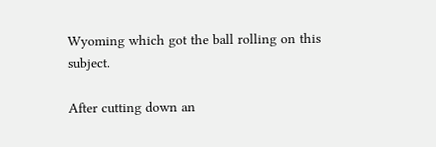Wyoming which got the ball rolling on this subject.

After cutting down an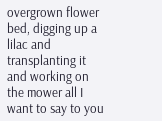overgrown flower bed, digging up a lilac and transplanting it and working on the mower all I want to say to you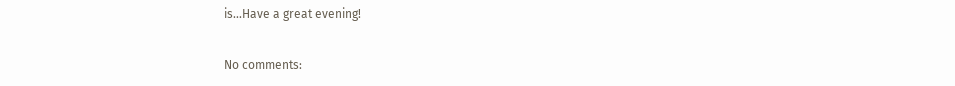is...Have a great evening!

No comments: